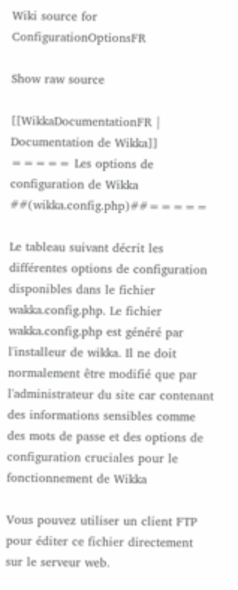Wiki source for ConfigurationOptionsFR

Show raw source

[[WikkaDocumentationFR | Documentation de Wikka]]
===== Les options de configuration de Wikka ##(wikka.config.php)##=====

Le tableau suivant décrit les différentes options de configuration disponibles dans le fichier wakka.config.php. Le fichier wakka.config.php est généré par l'installeur de wikka. Il ne doit normalement être modifié que par l'administrateur du site car contenant des informations sensibles comme des mots de passe et des options de configuration cruciales pour le fonctionnement de Wikka

Vous pouvez utiliser un client FTP pour éditer ce fichier directement sur le serveur web.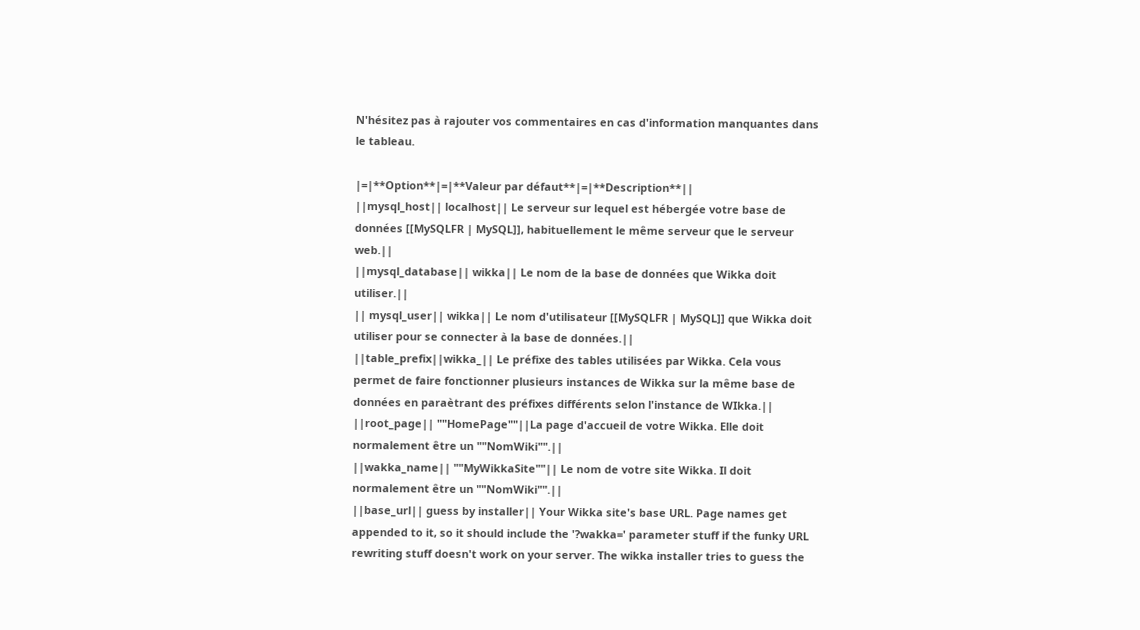N'hésitez pas à rajouter vos commentaires en cas d'information manquantes dans le tableau.

|=|**Option**|=|**Valeur par défaut**|=|**Description**||
||mysql_host|| localhost|| Le serveur sur lequel est hébergée votre base de données [[MySQLFR | MySQL]], habituellement le même serveur que le serveur web.||
||mysql_database|| wikka|| Le nom de la base de données que Wikka doit utiliser.||
|| mysql_user|| wikka|| Le nom d'utilisateur [[MySQLFR | MySQL]] que Wikka doit utiliser pour se connecter à la base de données.||
||table_prefix||wikka_|| Le préfixe des tables utilisées par Wikka. Cela vous permet de faire fonctionner plusieurs instances de Wikka sur la même base de données en paraètrant des préfixes différents selon l'instance de WIkka.||
||root_page|| ""HomePage""||La page d'accueil de votre Wikka. Elle doit normalement être un ""NomWiki"".||
||wakka_name|| ""MyWikkaSite""|| Le nom de votre site Wikka. Il doit normalement être un ""NomWiki"".||
||base_url|| guess by installer|| Your Wikka site's base URL. Page names get appended to it, so it should include the '?wakka=' parameter stuff if the funky URL rewriting stuff doesn't work on your server. The wikka installer tries to guess the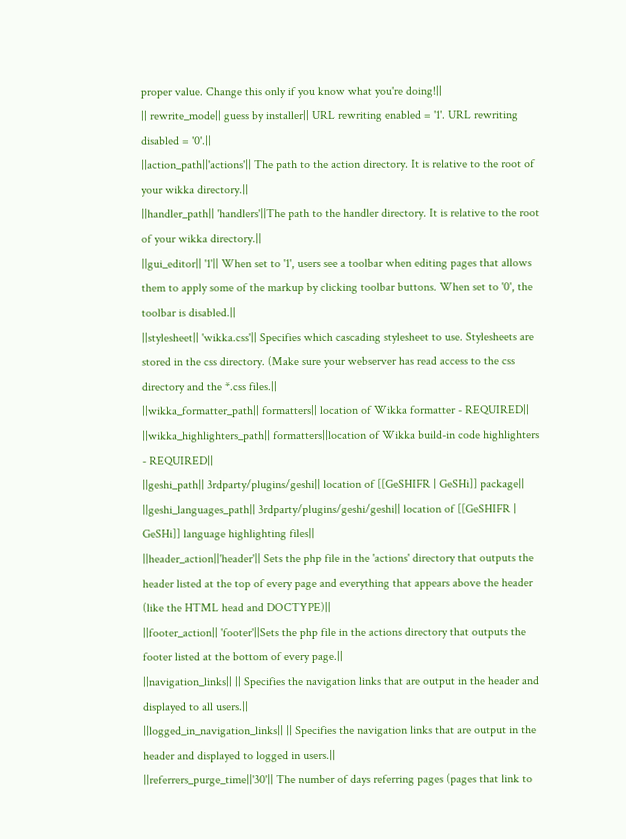proper value. Change this only if you know what you're doing!||
|| rewrite_mode|| guess by installer|| URL rewriting enabled = '1'. URL rewriting disabled = '0'.||
||action_path||'actions'|| The path to the action directory. It is relative to the root of your wikka directory.||
||handler_path|| 'handlers'||The path to the handler directory. It is relative to the root of your wikka directory.||
||gui_editor|| '1'|| When set to '1', users see a toolbar when editing pages that allows them to apply some of the markup by clicking toolbar buttons. When set to '0', the toolbar is disabled.||
||stylesheet|| 'wikka.css'|| Specifies which cascading stylesheet to use. Stylesheets are stored in the css directory. (Make sure your webserver has read access to the css directory and the *.css files.||
||wikka_formatter_path|| formatters|| location of Wikka formatter - REQUIRED||
||wikka_highlighters_path|| formatters||location of Wikka build-in code highlighters - REQUIRED||
||geshi_path|| 3rdparty/plugins/geshi|| location of [[GeSHIFR | GeSHi]] package||
||geshi_languages_path|| 3rdparty/plugins/geshi/geshi|| location of [[GeSHIFR | GeSHi]] language highlighting files||
||header_action||'header'|| Sets the php file in the 'actions' directory that outputs the header listed at the top of every page and everything that appears above the header (like the HTML head and DOCTYPE)||
||footer_action|| 'footer'||Sets the php file in the actions directory that outputs the footer listed at the bottom of every page.||
||navigation_links|| || Specifies the navigation links that are output in the header and displayed to all users.||
||logged_in_navigation_links|| || Specifies the navigation links that are output in the header and displayed to logged in users.||
||referrers_purge_time||'30'|| The number of days referring pages (pages that link to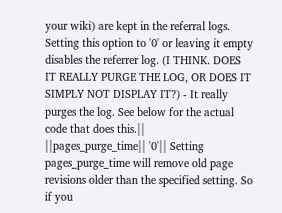your wiki) are kept in the referral logs. Setting this option to '0' or leaving it empty disables the referrer log. (I THINK. DOES IT REALLY PURGE THE LOG, OR DOES IT SIMPLY NOT DISPLAY IT?) - It really purges the log. See below for the actual code that does this.||
||pages_purge_time|| '0'|| Setting pages_purge_time will remove old page revisions older than the specified setting. So if you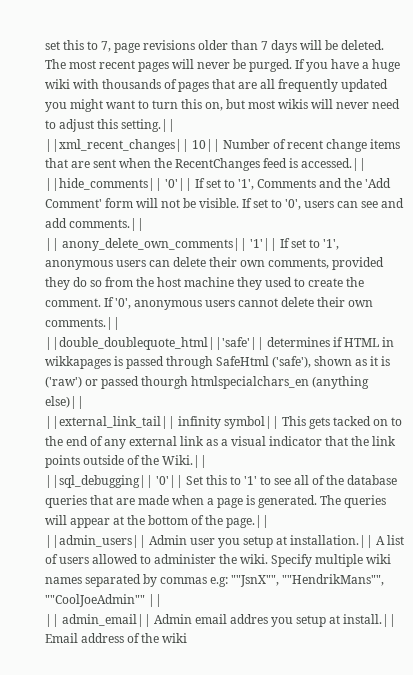set this to 7, page revisions older than 7 days will be deleted. The most recent pages will never be purged. If you have a huge wiki with thousands of pages that are all frequently updated you might want to turn this on, but most wikis will never need to adjust this setting.||
||xml_recent_changes|| 10|| Number of recent change items that are sent when the RecentChanges feed is accessed.||
||hide_comments|| '0'|| If set to '1', Comments and the 'Add Comment' form will not be visible. If set to '0', users can see and add comments.||
|| anony_delete_own_comments|| '1'|| If set to '1', anonymous users can delete their own comments, provided they do so from the host machine they used to create the comment. If '0', anonymous users cannot delete their own comments.||
||double_doublequote_html||'safe'|| determines if HTML in wikkapages is passed through SafeHtml ('safe'), shown as it is ('raw') or passed thourgh htmlspecialchars_en (anything else)||
||external_link_tail|| infinity symbol|| This gets tacked on to the end of any external link as a visual indicator that the link points outside of the Wiki.||
||sql_debugging|| '0'|| Set this to '1' to see all of the database queries that are made when a page is generated. The queries will appear at the bottom of the page.||
||admin_users|| Admin user you setup at installation.|| A list of users allowed to administer the wiki. Specify multiple wiki names separated by commas e.g: ""JsnX"", ""HendrikMans"", ""CoolJoeAdmin"" ||
|| admin_email|| Admin email addres you setup at install.|| Email address of the wiki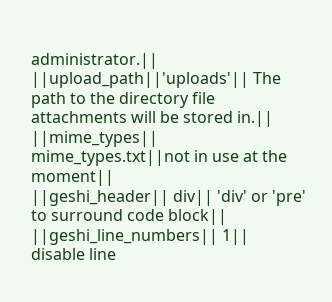administrator.||
||upload_path||'uploads'|| The path to the directory file attachments will be stored in.||
||mime_types|| mime_types.txt||not in use at the moment||
||geshi_header|| div|| 'div' or 'pre' to surround code block||
||geshi_line_numbers|| 1|| disable line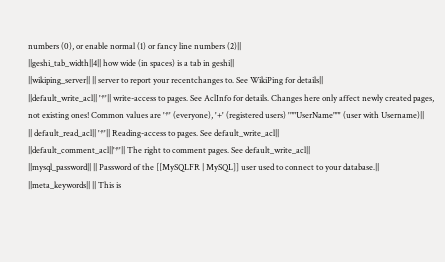numbers (0), or enable normal (1) or fancy line numbers (2)||
||geshi_tab_width||4|| how wide (in spaces) is a tab in geshi||
||wikiping_server|| || server to report your recentchanges to. See WikiPing for details||
||default_write_acl|| '*'|| write-access to pages. See AclInfo for details. Changes here only affect newly created pages, not existing ones! Common values are '*' (everyone), '+' (registered users) '""UserName""' (user with Username)||
|| default_read_acl|| '*'|| Reading-access to pages. See default_write_acl||
||default_comment_acl||'*'|| The right to comment pages. See default_write_acl||
||mysql_password|| || Password of the [[MySQLFR | MySQL]] user used to connect to your database.||
||meta_keywords|| || This is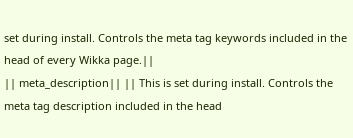set during install. Controls the meta tag keywords included in the head of every Wikka page.||
|| meta_description|| || This is set during install. Controls the meta tag description included in the head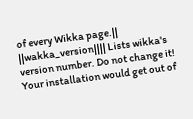of every Wikka page.||
||wakka_version|||| Lists wikka's version number. Do not change it! Your installation would get out of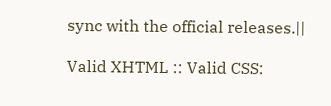sync with the official releases.||

Valid XHTML :: Valid CSS: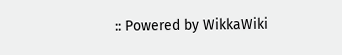:: Powered by WikkaWiki